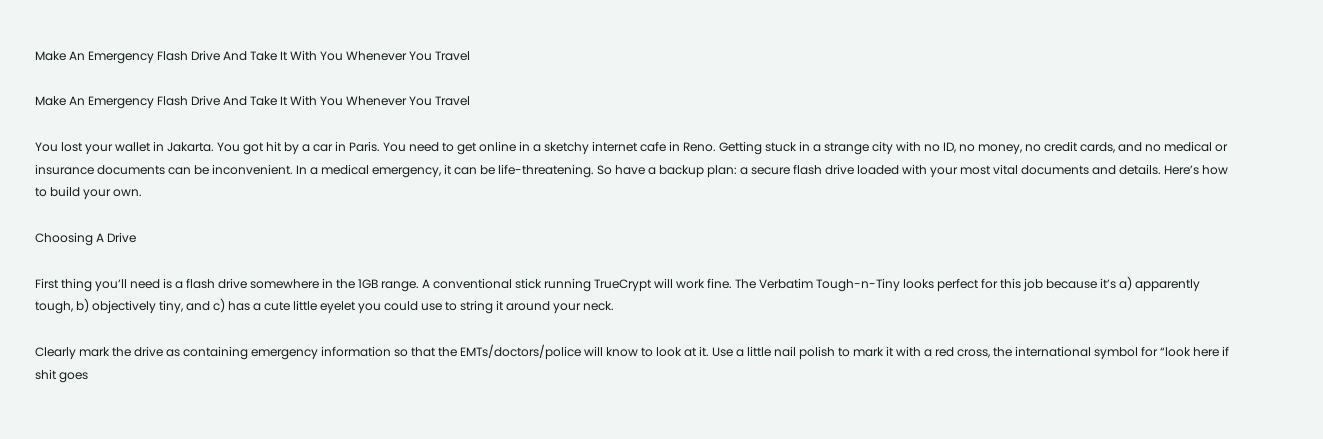Make An Emergency Flash Drive And Take It With You Whenever You Travel

Make An Emergency Flash Drive And Take It With You Whenever You Travel

You lost your wallet in Jakarta. You got hit by a car in Paris. You need to get online in a sketchy internet cafe in Reno. Getting stuck in a strange city with no ID, no money, no credit cards, and no medical or insurance documents can be inconvenient. In a medical emergency, it can be life-threatening. So have a backup plan: a secure flash drive loaded with your most vital documents and details. Here’s how to build your own.

Choosing A Drive

First thing you’ll need is a flash drive somewhere in the 1GB range. A conventional stick running TrueCrypt will work fine. The Verbatim Tough-n-Tiny looks perfect for this job because it’s a) apparently tough, b) objectively tiny, and c) has a cute little eyelet you could use to string it around your neck.

Clearly mark the drive as containing emergency information so that the EMTs/doctors/police will know to look at it. Use a little nail polish to mark it with a red cross, the international symbol for “look here if shit goes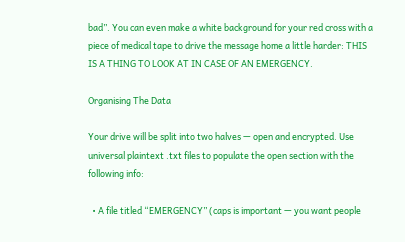bad”. You can even make a white background for your red cross with a piece of medical tape to drive the message home a little harder: THIS IS A THING TO LOOK AT IN CASE OF AN EMERGENCY.

Organising The Data

Your drive will be split into two halves — open and encrypted. Use universal plaintext .txt files to populate the open section with the following info:

  • A file titled “EMERGENCY” (caps is important — you want people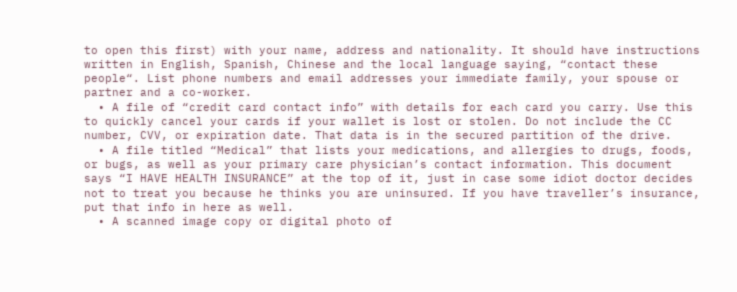to open this first) with your name, address and nationality. It should have instructions written in English, Spanish, Chinese and the local language saying, “contact these people“. List phone numbers and email addresses your immediate family, your spouse or partner and a co-worker.
  • A file of “credit card contact info” with details for each card you carry. Use this to quickly cancel your cards if your wallet is lost or stolen. Do not include the CC number, CVV, or expiration date. That data is in the secured partition of the drive.
  • A file titled “Medical” that lists your medications, and allergies to drugs, foods, or bugs, as well as your primary care physician’s contact information. This document says “I HAVE HEALTH INSURANCE” at the top of it, just in case some idiot doctor decides not to treat you because he thinks you are uninsured. If you have traveller’s insurance, put that info in here as well.
  • A scanned image copy or digital photo of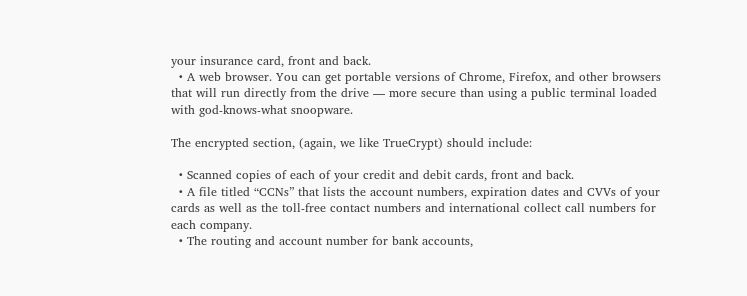your insurance card, front and back.
  • A web browser. You can get portable versions of Chrome, Firefox, and other browsers that will run directly from the drive — more secure than using a public terminal loaded with god-knows-what snoopware.

The encrypted section, (again, we like TrueCrypt) should include:

  • Scanned copies of each of your credit and debit cards, front and back.
  • A file titled “CCNs” that lists the account numbers, expiration dates and CVVs of your cards as well as the toll-free contact numbers and international collect call numbers for each company.
  • The routing and account number for bank accounts,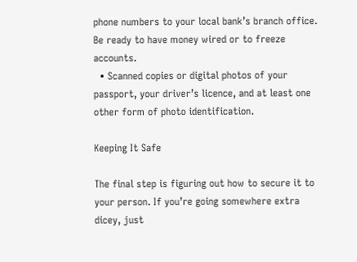phone numbers to your local bank’s branch office. Be ready to have money wired or to freeze accounts.
  • Scanned copies or digital photos of your passport, your driver’s licence, and at least one other form of photo identification.

Keeping It Safe

The final step is figuring out how to secure it to your person. If you’re going somewhere extra dicey, just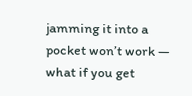jamming it into a pocket won’t work — what if you get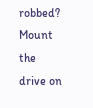robbed? Mount the drive on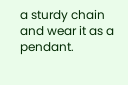a sturdy chain and wear it as a pendant.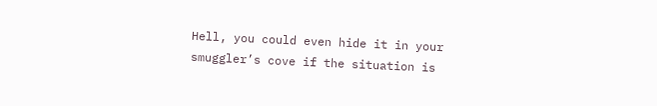Hell, you could even hide it in your smuggler’s cove if the situation is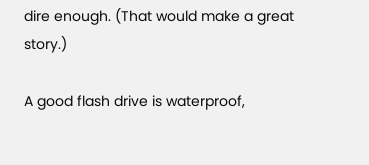dire enough. (That would make a great story.)

A good flash drive is waterproof,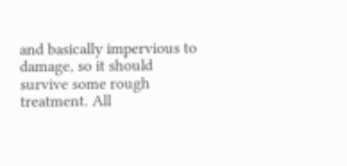and basically impervious to damage, so it should survive some rough treatment. All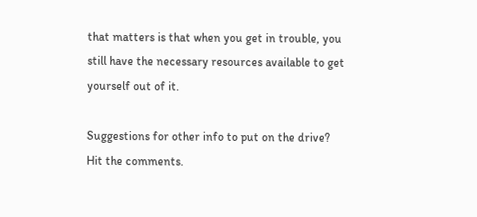that matters is that when you get in trouble, you still have the necessary resources available to get yourself out of it.

Suggestions for other info to put on the drive? Hit the comments.